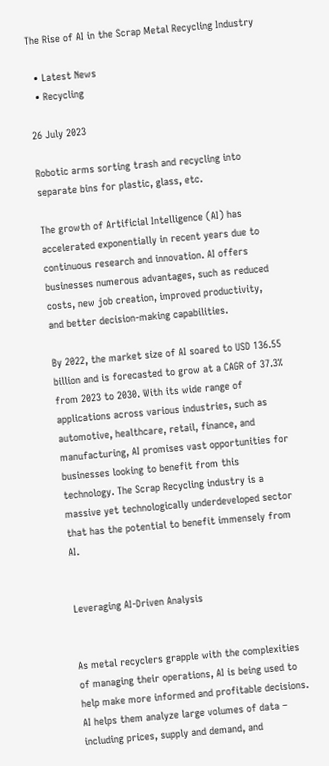The Rise of AI in the Scrap Metal Recycling Industry

  • Latest News
  • Recycling

26 July 2023

Robotic arms sorting trash and recycling into separate bins for plastic, glass, etc.

The growth of Artificial Intelligence (AI) has accelerated exponentially in recent years due to continuous research and innovation. AI offers businesses numerous advantages, such as reduced costs, new job creation, improved productivity, and better decision-making capabilities.

By 2022, the market size of AI soared to USD 136.55 billion and is forecasted to grow at a CAGR of 37.3% from 2023 to 2030. With its wide range of applications across various industries, such as automotive, healthcare, retail, finance, and manufacturing, AI promises vast opportunities for businesses looking to benefit from this technology. The Scrap Recycling industry is a massive yet technologically underdeveloped sector that has the potential to benefit immensely from AI.


Leveraging AI-Driven Analysis


As metal recyclers grapple with the complexities of managing their operations, AI is being used to help make more informed and profitable decisions. AI helps them analyze large volumes of data – including prices, supply and demand, and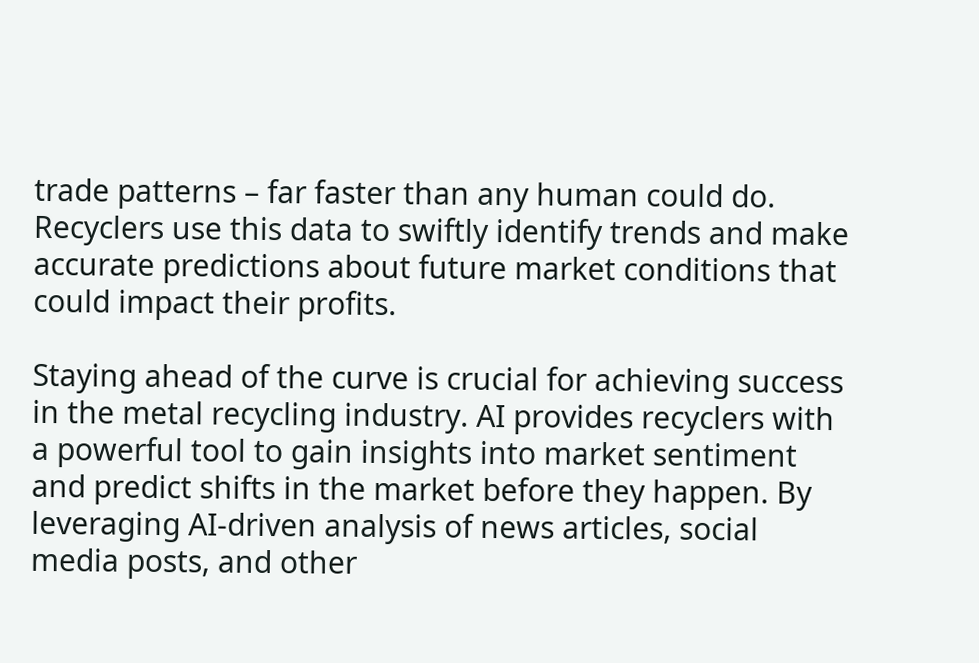trade patterns – far faster than any human could do. Recyclers use this data to swiftly identify trends and make accurate predictions about future market conditions that could impact their profits.

Staying ahead of the curve is crucial for achieving success in the metal recycling industry. AI provides recyclers with a powerful tool to gain insights into market sentiment and predict shifts in the market before they happen. By leveraging AI-driven analysis of news articles, social media posts, and other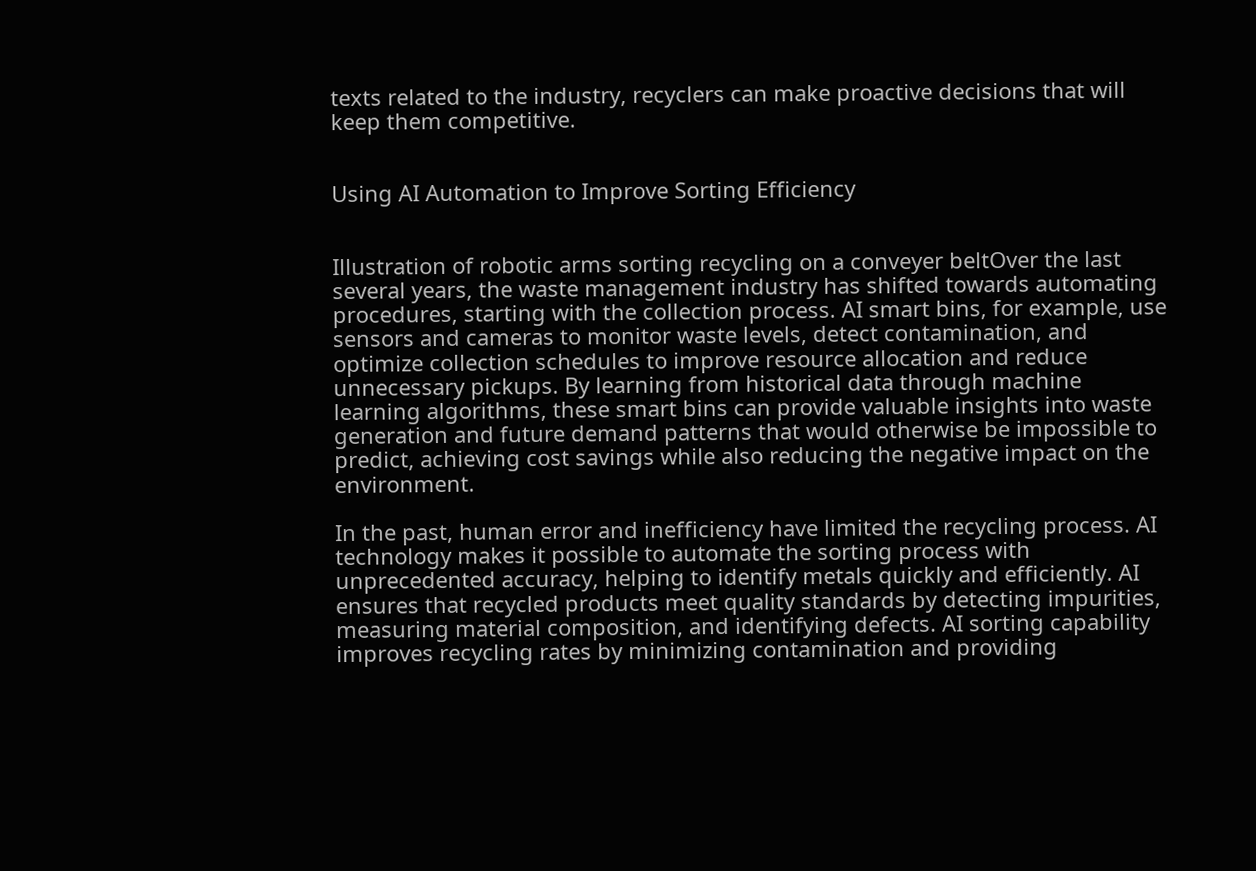texts related to the industry, recyclers can make proactive decisions that will keep them competitive.


Using AI Automation to Improve Sorting Efficiency


Illustration of robotic arms sorting recycling on a conveyer beltOver the last several years, the waste management industry has shifted towards automating procedures, starting with the collection process. AI smart bins, for example, use sensors and cameras to monitor waste levels, detect contamination, and optimize collection schedules to improve resource allocation and reduce unnecessary pickups. By learning from historical data through machine learning algorithms, these smart bins can provide valuable insights into waste generation and future demand patterns that would otherwise be impossible to predict, achieving cost savings while also reducing the negative impact on the environment.

In the past, human error and inefficiency have limited the recycling process. AI technology makes it possible to automate the sorting process with unprecedented accuracy, helping to identify metals quickly and efficiently. AI ensures that recycled products meet quality standards by detecting impurities, measuring material composition, and identifying defects. AI sorting capability improves recycling rates by minimizing contamination and providing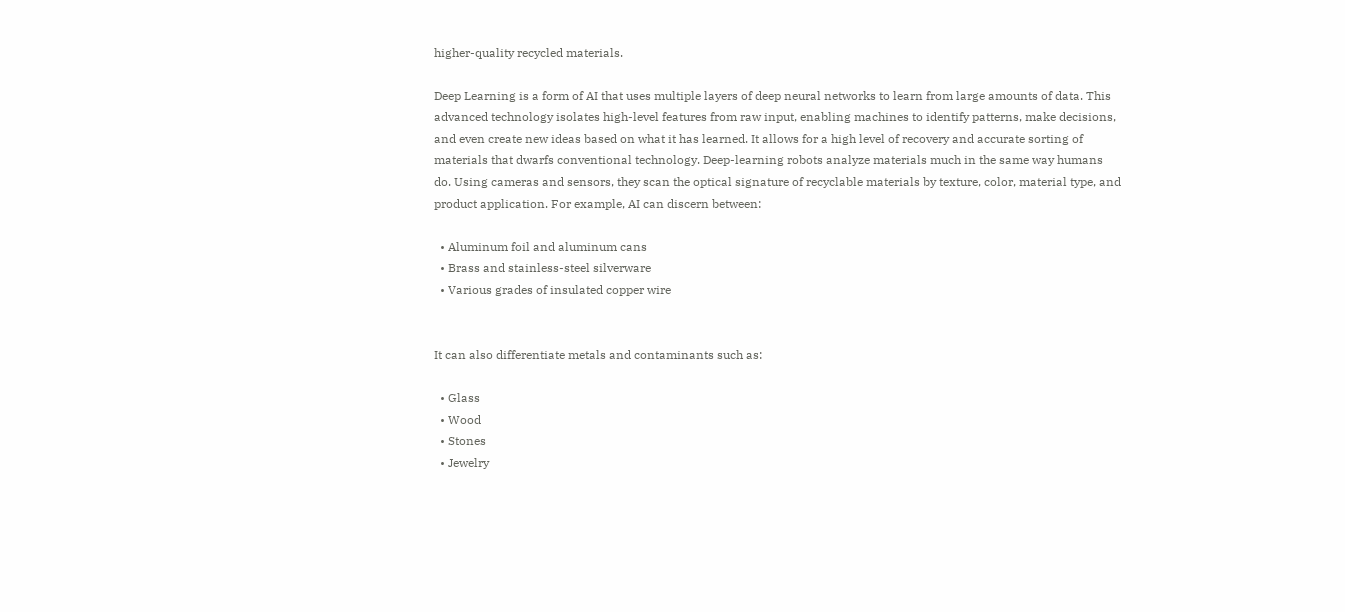higher-quality recycled materials.

Deep Learning is a form of AI that uses multiple layers of deep neural networks to learn from large amounts of data. This advanced technology isolates high-level features from raw input, enabling machines to identify patterns, make decisions, and even create new ideas based on what it has learned. It allows for a high level of recovery and accurate sorting of materials that dwarfs conventional technology. Deep-learning robots analyze materials much in the same way humans do. Using cameras and sensors, they scan the optical signature of recyclable materials by texture, color, material type, and product application. For example, AI can discern between:

  • Aluminum foil and aluminum cans
  • Brass and stainless-steel silverware
  • Various grades of insulated copper wire


It can also differentiate metals and contaminants such as:

  • Glass
  • Wood
  • Stones
  • Jewelry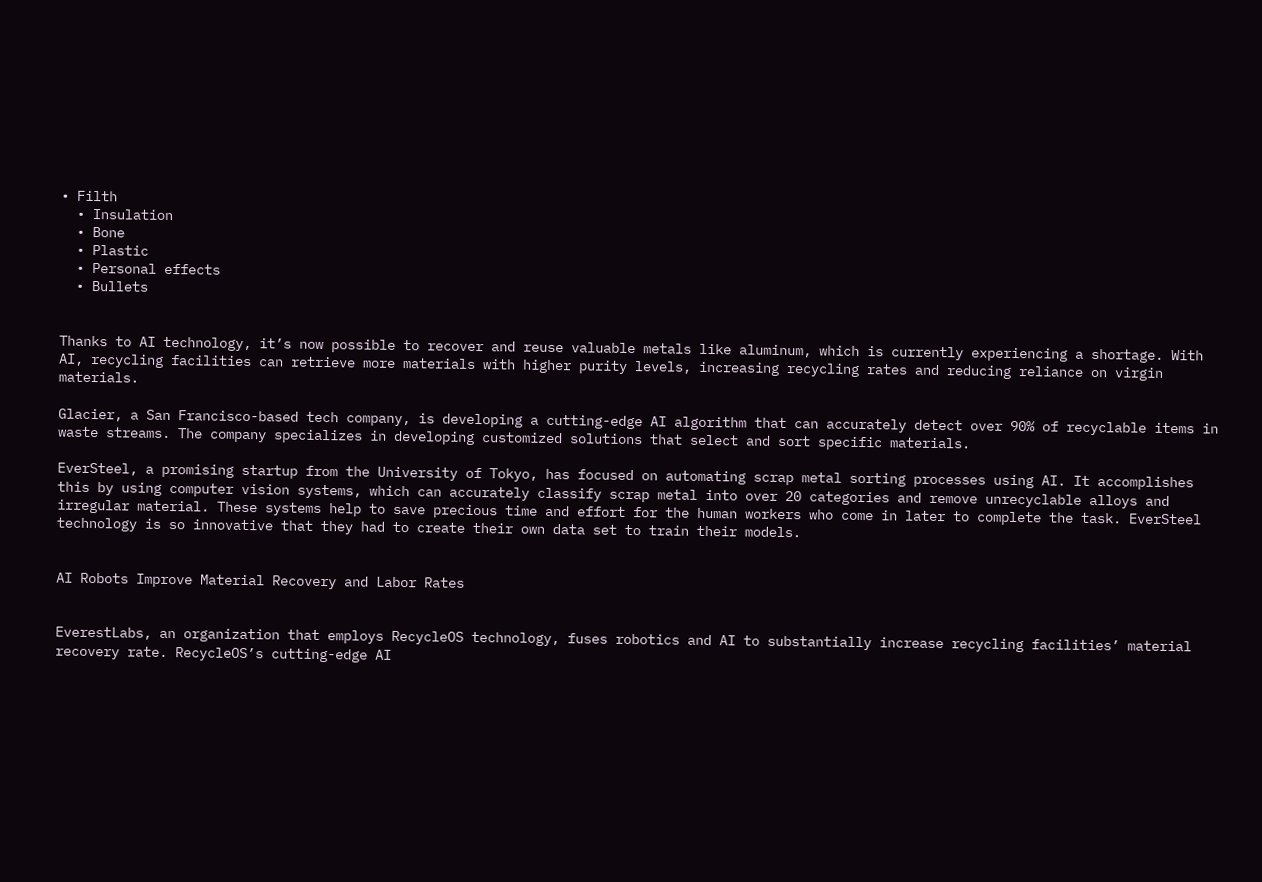• Filth
  • Insulation
  • Bone
  • Plastic
  • Personal effects
  • Bullets


Thanks to AI technology, it’s now possible to recover and reuse valuable metals like aluminum, which is currently experiencing a shortage. With AI, recycling facilities can retrieve more materials with higher purity levels, increasing recycling rates and reducing reliance on virgin materials.

Glacier, a San Francisco-based tech company, is developing a cutting-edge AI algorithm that can accurately detect over 90% of recyclable items in waste streams. The company specializes in developing customized solutions that select and sort specific materials.

EverSteel, a promising startup from the University of Tokyo, has focused on automating scrap metal sorting processes using AI. It accomplishes this by using computer vision systems, which can accurately classify scrap metal into over 20 categories and remove unrecyclable alloys and irregular material. These systems help to save precious time and effort for the human workers who come in later to complete the task. EverSteel technology is so innovative that they had to create their own data set to train their models.


AI Robots Improve Material Recovery and Labor Rates


EverestLabs, an organization that employs RecycleOS technology, fuses robotics and AI to substantially increase recycling facilities’ material recovery rate. RecycleOS’s cutting-edge AI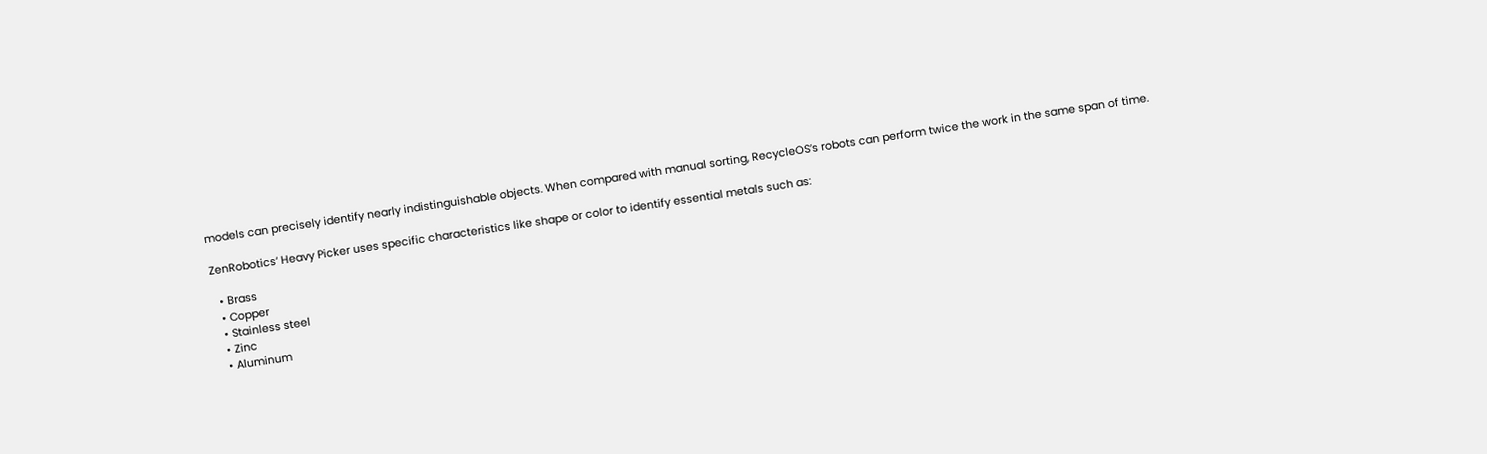models can precisely identify nearly indistinguishable objects. When compared with manual sorting, RecycleOS’s robots can perform twice the work in the same span of time.

ZenRobotics‘ Heavy Picker uses specific characteristics like shape or color to identify essential metals such as:

  • Brass
  • Copper
  • Stainless steel
  • Zinc
  • Aluminum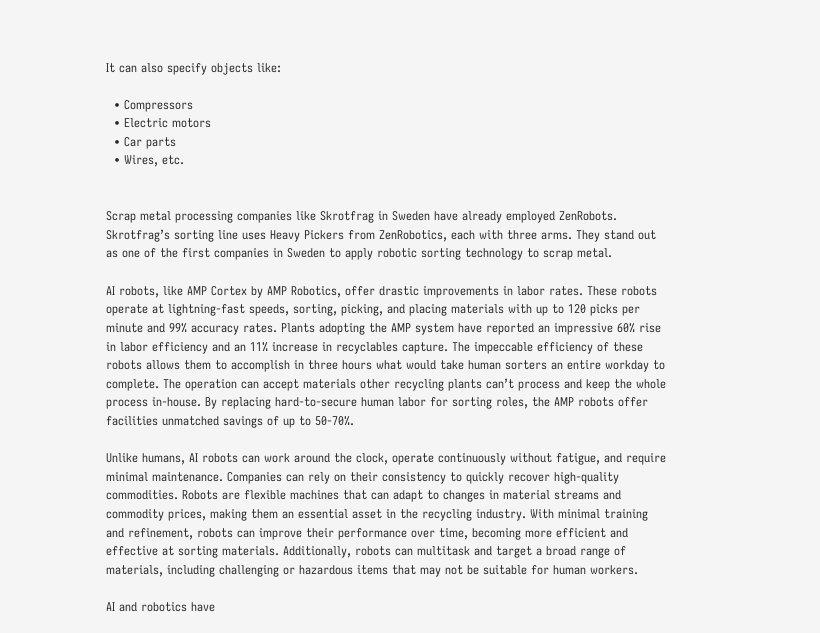It can also specify objects like:

  • Compressors
  • Electric motors
  • Car parts
  • Wires, etc.


Scrap metal processing companies like Skrotfrag in Sweden have already employed ZenRobots. Skrotfrag’s sorting line uses Heavy Pickers from ZenRobotics, each with three arms. They stand out as one of the first companies in Sweden to apply robotic sorting technology to scrap metal.

AI robots, like AMP Cortex by AMP Robotics, offer drastic improvements in labor rates. These robots operate at lightning-fast speeds, sorting, picking, and placing materials with up to 120 picks per minute and 99% accuracy rates. Plants adopting the AMP system have reported an impressive 60% rise in labor efficiency and an 11% increase in recyclables capture. The impeccable efficiency of these robots allows them to accomplish in three hours what would take human sorters an entire workday to complete. The operation can accept materials other recycling plants can’t process and keep the whole process in-house. By replacing hard-to-secure human labor for sorting roles, the AMP robots offer facilities unmatched savings of up to 50-70%.

Unlike humans, AI robots can work around the clock, operate continuously without fatigue, and require minimal maintenance. Companies can rely on their consistency to quickly recover high-quality commodities. Robots are flexible machines that can adapt to changes in material streams and commodity prices, making them an essential asset in the recycling industry. With minimal training and refinement, robots can improve their performance over time, becoming more efficient and effective at sorting materials. Additionally, robots can multitask and target a broad range of materials, including challenging or hazardous items that may not be suitable for human workers.

AI and robotics have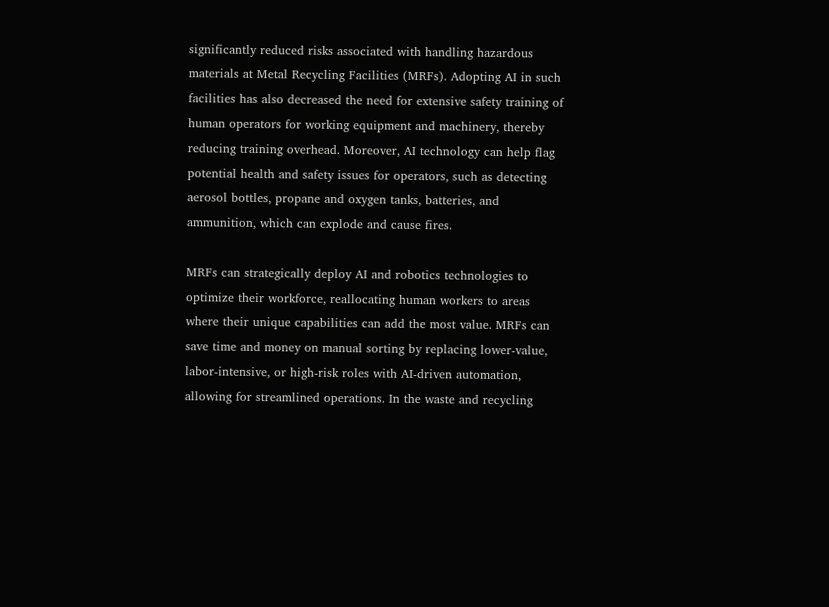significantly reduced risks associated with handling hazardous materials at Metal Recycling Facilities (MRFs). Adopting AI in such facilities has also decreased the need for extensive safety training of human operators for working equipment and machinery, thereby reducing training overhead. Moreover, AI technology can help flag potential health and safety issues for operators, such as detecting aerosol bottles, propane and oxygen tanks, batteries, and ammunition, which can explode and cause fires.

MRFs can strategically deploy AI and robotics technologies to optimize their workforce, reallocating human workers to areas where their unique capabilities can add the most value. MRFs can save time and money on manual sorting by replacing lower-value, labor-intensive, or high-risk roles with AI-driven automation, allowing for streamlined operations. In the waste and recycling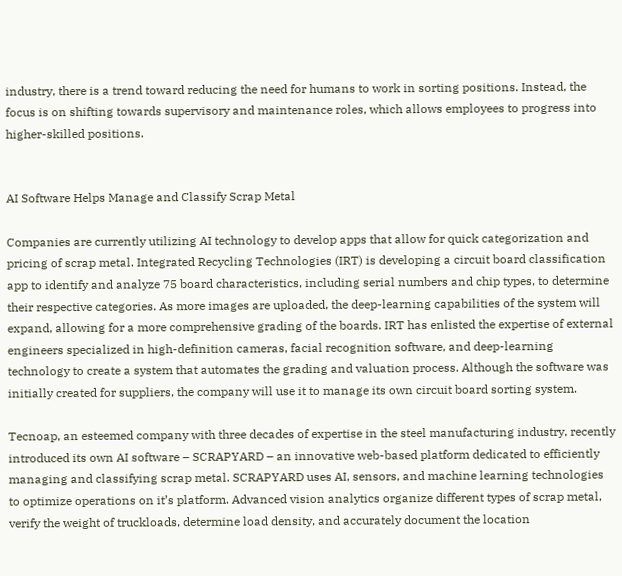industry, there is a trend toward reducing the need for humans to work in sorting positions. Instead, the focus is on shifting towards supervisory and maintenance roles, which allows employees to progress into higher-skilled positions.


AI Software Helps Manage and Classify Scrap Metal

Companies are currently utilizing AI technology to develop apps that allow for quick categorization and pricing of scrap metal. Integrated Recycling Technologies (IRT) is developing a circuit board classification app to identify and analyze 75 board characteristics, including serial numbers and chip types, to determine their respective categories. As more images are uploaded, the deep-learning capabilities of the system will expand, allowing for a more comprehensive grading of the boards. IRT has enlisted the expertise of external engineers specialized in high-definition cameras, facial recognition software, and deep-learning technology to create a system that automates the grading and valuation process. Although the software was initially created for suppliers, the company will use it to manage its own circuit board sorting system.

Tecnoap, an esteemed company with three decades of expertise in the steel manufacturing industry, recently introduced its own AI software – SCRAPYARD – an innovative web-based platform dedicated to efficiently managing and classifying scrap metal. SCRAPYARD uses AI, sensors, and machine learning technologies to optimize operations on it’s platform. Advanced vision analytics organize different types of scrap metal, verify the weight of truckloads, determine load density, and accurately document the location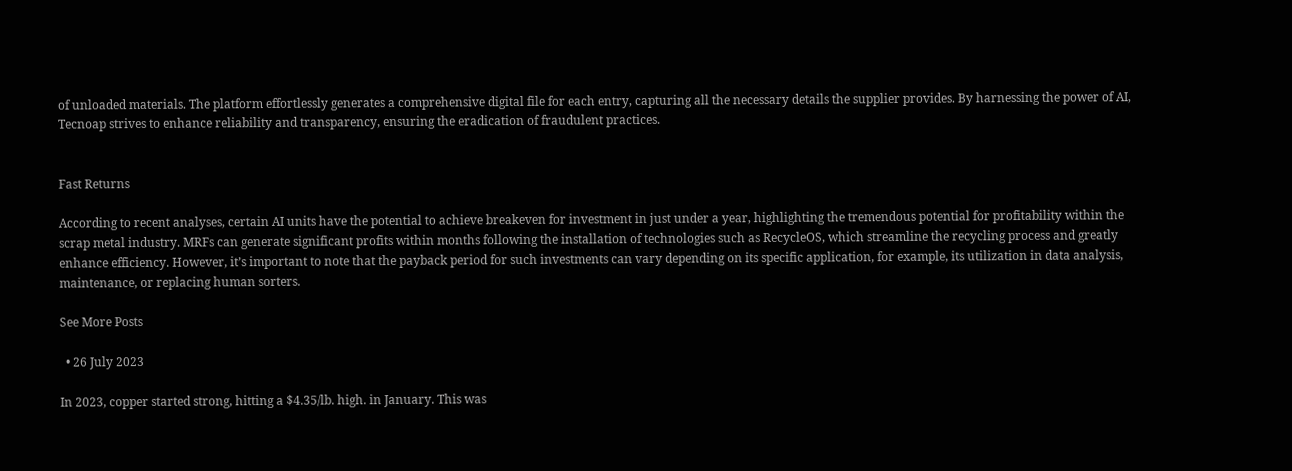of unloaded materials. The platform effortlessly generates a comprehensive digital file for each entry, capturing all the necessary details the supplier provides. By harnessing the power of AI, Tecnoap strives to enhance reliability and transparency, ensuring the eradication of fraudulent practices.


Fast Returns

According to recent analyses, certain AI units have the potential to achieve breakeven for investment in just under a year, highlighting the tremendous potential for profitability within the scrap metal industry. MRFs can generate significant profits within months following the installation of technologies such as RecycleOS, which streamline the recycling process and greatly enhance efficiency. However, it’s important to note that the payback period for such investments can vary depending on its specific application, for example, its utilization in data analysis, maintenance, or replacing human sorters.

See More Posts

  • 26 July 2023

In 2023, copper started strong, hitting a $4.35/lb. high. in January. This was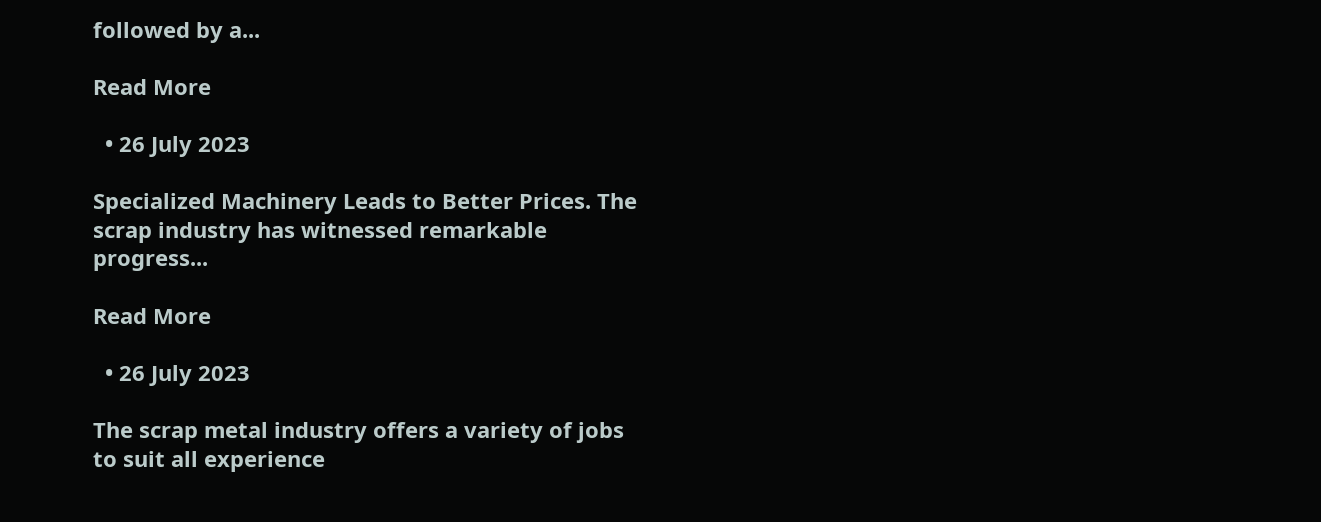followed by a...

Read More

  • 26 July 2023

Specialized Machinery Leads to Better Prices. The scrap industry has witnessed remarkable progress...

Read More

  • 26 July 2023

The scrap metal industry offers a variety of jobs to suit all experience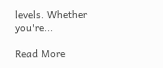levels. Whether you're...

Read More